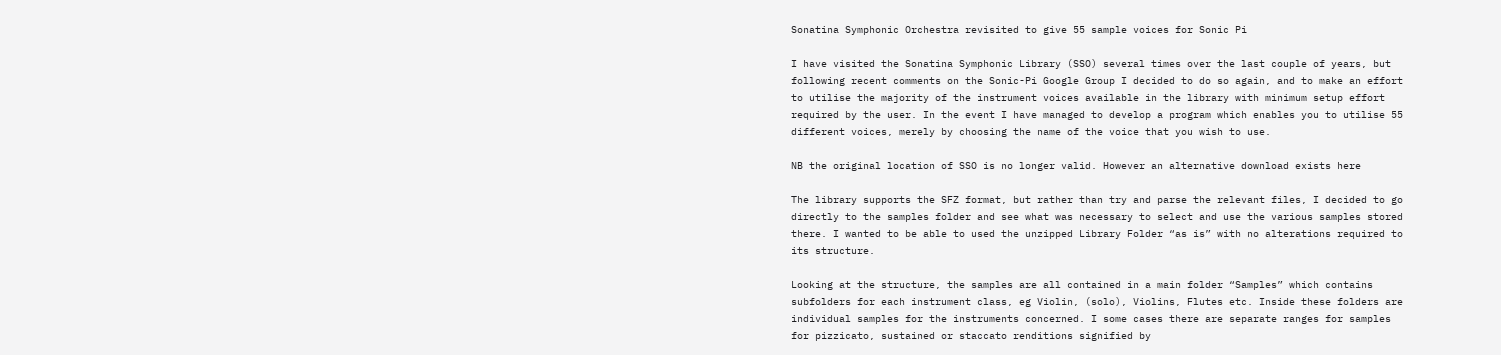Sonatina Symphonic Orchestra revisited to give 55 sample voices for Sonic Pi

I have visited the Sonatina Symphonic Library (SSO) several times over the last couple of years, but following recent comments on the Sonic-Pi Google Group I decided to do so again, and to make an effort to utilise the majority of the instrument voices available in the library with minimum setup effort required by the user. In the event I have managed to develop a program which enables you to utilise 55 different voices, merely by choosing the name of the voice that you wish to use.

NB the original location of SSO is no longer valid. However an alternative download exists here

The library supports the SFZ format, but rather than try and parse the relevant files, I decided to go directly to the samples folder and see what was necessary to select and use the various samples stored there. I wanted to be able to used the unzipped Library Folder “as is” with no alterations required to its structure.

Looking at the structure, the samples are all contained in a main folder “Samples” which contains subfolders for each instrument class, eg Violin, (solo), Violins, Flutes etc. Inside these folders are individual samples for the instruments concerned. I some cases there are separate ranges for samples for pizzicato, sustained or staccato renditions signified by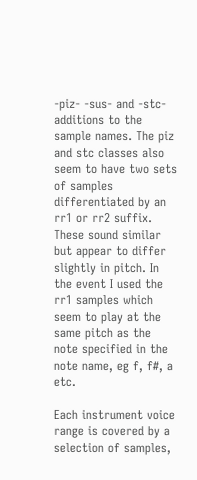-piz- -sus- and -stc- additions to the sample names. The piz and stc classes also seem to have two sets of samples differentiated by an rr1 or rr2 suffix. These sound similar but appear to differ slightly in pitch. In the event I used the rr1 samples which seem to play at the same pitch as the note specified in the note name, eg f, f#, a  etc.

Each instrument voice range is covered by a selection of samples,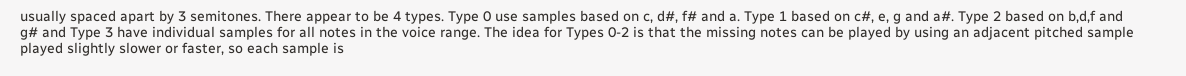usually spaced apart by 3 semitones. There appear to be 4 types. Type 0 use samples based on c, d#, f# and a. Type 1 based on c#, e, g and a#. Type 2 based on b,d,f and g# and Type 3 have individual samples for all notes in the voice range. The idea for Types 0-2 is that the missing notes can be played by using an adjacent pitched sample played slightly slower or faster, so each sample is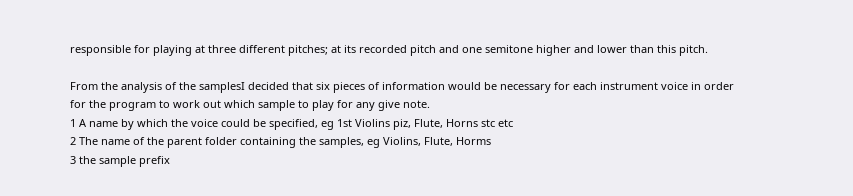responsible for playing at three different pitches; at its recorded pitch and one semitone higher and lower than this pitch.

From the analysis of the samplesI decided that six pieces of information would be necessary for each instrument voice in order for the program to work out which sample to play for any give note.
1 A name by which the voice could be specified, eg 1st Violins piz, Flute, Horns stc etc
2 The name of the parent folder containing the samples, eg Violins, Flute, Horms
3 the sample prefix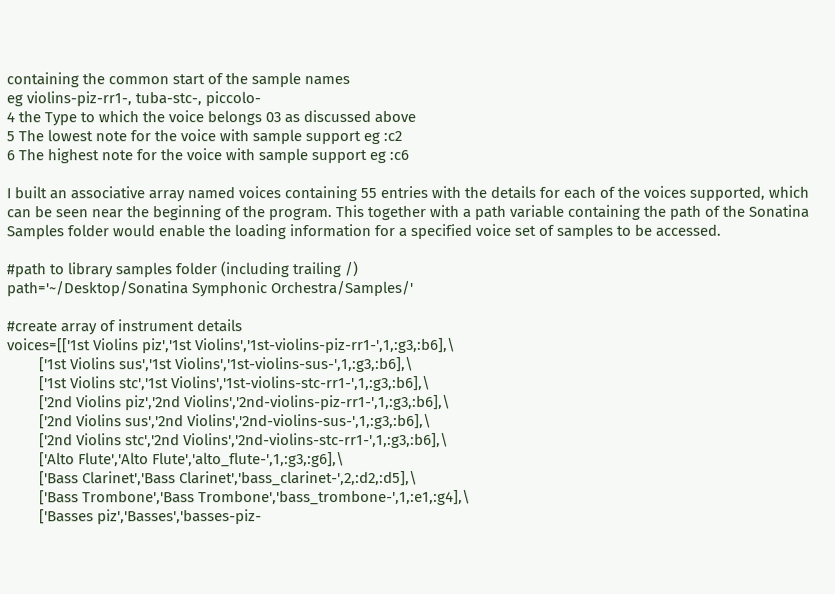containing the common start of the sample names
eg violins-piz-rr1-, tuba-stc-, piccolo-
4 the Type to which the voice belongs 03 as discussed above
5 The lowest note for the voice with sample support eg :c2
6 The highest note for the voice with sample support eg :c6

I built an associative array named voices containing 55 entries with the details for each of the voices supported, which can be seen near the beginning of the program. This together with a path variable containing the path of the Sonatina Samples folder would enable the loading information for a specified voice set of samples to be accessed.

#path to library samples folder (including trailing /)
path='~/Desktop/Sonatina Symphonic Orchestra/Samples/'

#create array of instrument details
voices=[['1st Violins piz','1st Violins','1st-violins-piz-rr1-',1,:g3,:b6],\
        ['1st Violins sus','1st Violins','1st-violins-sus-',1,:g3,:b6],\
        ['1st Violins stc','1st Violins','1st-violins-stc-rr1-',1,:g3,:b6],\
        ['2nd Violins piz','2nd Violins','2nd-violins-piz-rr1-',1,:g3,:b6],\
        ['2nd Violins sus','2nd Violins','2nd-violins-sus-',1,:g3,:b6],\
        ['2nd Violins stc','2nd Violins','2nd-violins-stc-rr1-',1,:g3,:b6],\
        ['Alto Flute','Alto Flute','alto_flute-',1,:g3,:g6],\
        ['Bass Clarinet','Bass Clarinet','bass_clarinet-',2,:d2,:d5],\
        ['Bass Trombone','Bass Trombone','bass_trombone-',1,:e1,:g4],\
        ['Basses piz','Basses','basses-piz-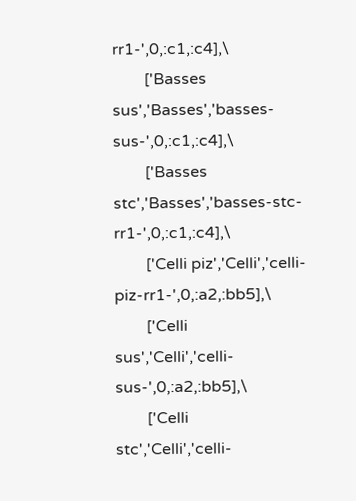rr1-',0,:c1,:c4],\
        ['Basses sus','Basses','basses-sus-',0,:c1,:c4],\
        ['Basses stc','Basses','basses-stc-rr1-',0,:c1,:c4],\
        ['Celli piz','Celli','celli-piz-rr1-',0,:a2,:bb5],\
        ['Celli sus','Celli','celli-sus-',0,:a2,:bb5],\
        ['Celli stc','Celli','celli-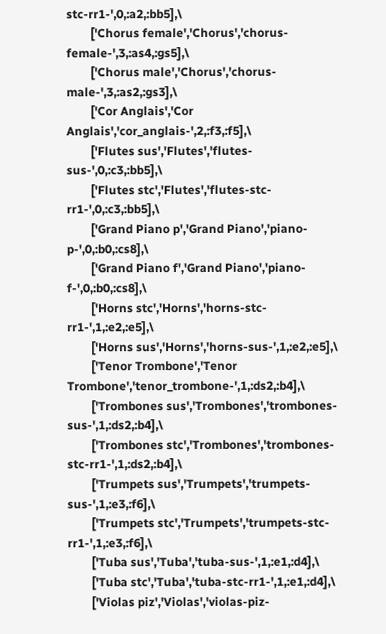stc-rr1-',0,:a2,:bb5],\
        ['Chorus female','Chorus','chorus-female-',3,:as4,:gs5],\
        ['Chorus male','Chorus','chorus-male-',3,:as2,:gs3],\
        ['Cor Anglais','Cor Anglais','cor_anglais-',2,:f3,:f5],\
        ['Flutes sus','Flutes','flutes-sus-',0,:c3,:bb5],\
        ['Flutes stc','Flutes','flutes-stc-rr1-',0,:c3,:bb5],\
        ['Grand Piano p','Grand Piano','piano-p-',0,:b0,:cs8],\
        ['Grand Piano f','Grand Piano','piano-f-',0,:b0,:cs8],\
        ['Horns stc','Horns','horns-stc-rr1-',1,:e2,:e5],\
        ['Horns sus','Horns','horns-sus-',1,:e2,:e5],\
        ['Tenor Trombone','Tenor Trombone','tenor_trombone-',1,:ds2,:b4],\
        ['Trombones sus','Trombones','trombones-sus-',1,:ds2,:b4],\
        ['Trombones stc','Trombones','trombones-stc-rr1-',1,:ds2,:b4],\
        ['Trumpets sus','Trumpets','trumpets-sus-',1,:e3,:f6],\
        ['Trumpets stc','Trumpets','trumpets-stc-rr1-',1,:e3,:f6],\
        ['Tuba sus','Tuba','tuba-sus-',1,:e1,:d4],\
        ['Tuba stc','Tuba','tuba-stc-rr1-',1,:e1,:d4],\
        ['Violas piz','Violas','violas-piz-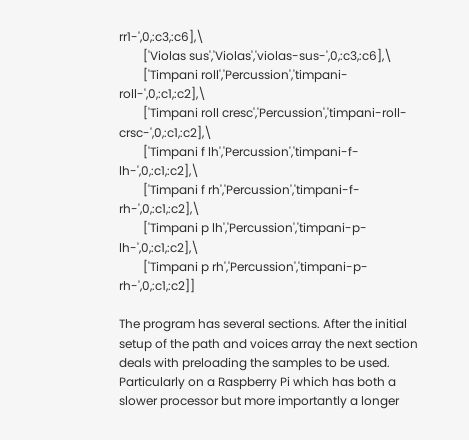rr1-',0,:c3,:c6],\
        ['Violas sus','Violas','violas-sus-',0,:c3,:c6],\
        ['Timpani roll','Percussion','timpani-roll-',0,:c1,:c2],\
        ['Timpani roll cresc','Percussion','timpani-roll-crsc-',0,:c1,:c2],\
        ['Timpani f lh','Percussion','timpani-f-lh-',0,:c1,:c2],\
        ['Timpani f rh','Percussion','timpani-f-rh-',0,:c1,:c2],\
        ['Timpani p lh','Percussion','timpani-p-lh-',0,:c1,:c2],\
        ['Timpani p rh','Percussion','timpani-p-rh-',0,:c1,:c2]]

The program has several sections. After the initial setup of the path and voices array the next section deals with preloading the samples to be used. Particularly on a Raspberry Pi which has both a slower processor but more importantly a longer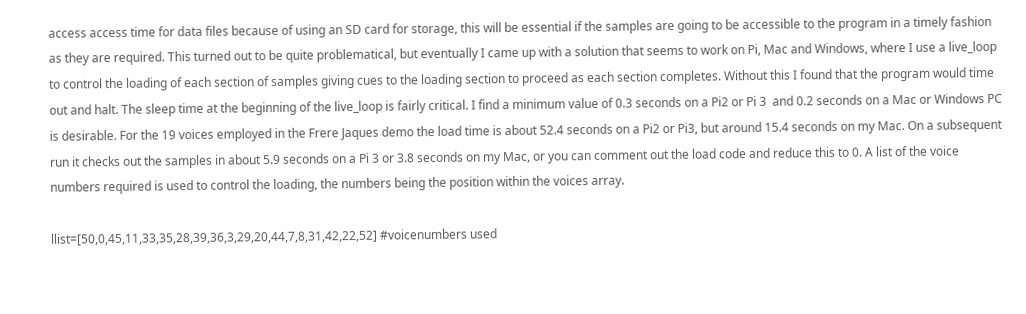access access time for data files because of using an SD card for storage, this will be essential if the samples are going to be accessible to the program in a timely fashion as they are required. This turned out to be quite problematical, but eventually I came up with a solution that seems to work on Pi, Mac and Windows, where I use a live_loop to control the loading of each section of samples giving cues to the loading section to proceed as each section completes. Without this I found that the program would time out and halt. The sleep time at the beginning of the live_loop is fairly critical. I find a minimum value of 0.3 seconds on a Pi2 or Pi 3  and 0.2 seconds on a Mac or Windows PC is desirable. For the 19 voices employed in the Frere Jaques demo the load time is about 52.4 seconds on a Pi2 or Pi3, but around 15.4 seconds on my Mac. On a subsequent run it checks out the samples in about 5.9 seconds on a Pi 3 or 3.8 seconds on my Mac, or you can comment out the load code and reduce this to 0. A list of the voice numbers required is used to control the loading, the numbers being the position within the voices array.

llist=[50,0,45,11,33,35,28,39,36,3,29,20,44,7,8,31,42,22,52] #voicenumbers used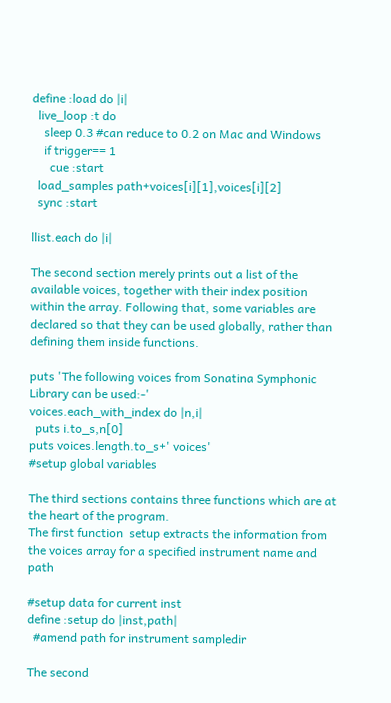define :load do |i|
  live_loop :t do
    sleep 0.3 #can reduce to 0.2 on Mac and Windows
    if trigger== 1
      cue :start
  load_samples path+voices[i][1],voices[i][2]
  sync :start

llist.each do |i|

The second section merely prints out a list of the available voices, together with their index position within the array. Following that, some variables are declared so that they can be used globally, rather than defining them inside functions.

puts 'The following voices from Sonatina Symphonic Library can be used:-'
voices.each_with_index do |n,i|
  puts i.to_s,n[0]
puts voices.length.to_s+' voices'
#setup global variables

The third sections contains three functions which are at the heart of the program.
The first function  setup extracts the information from the voices array for a specified instrument name and path

#setup data for current inst
define :setup do |inst,path|
  #amend path for instrument sampledir

The second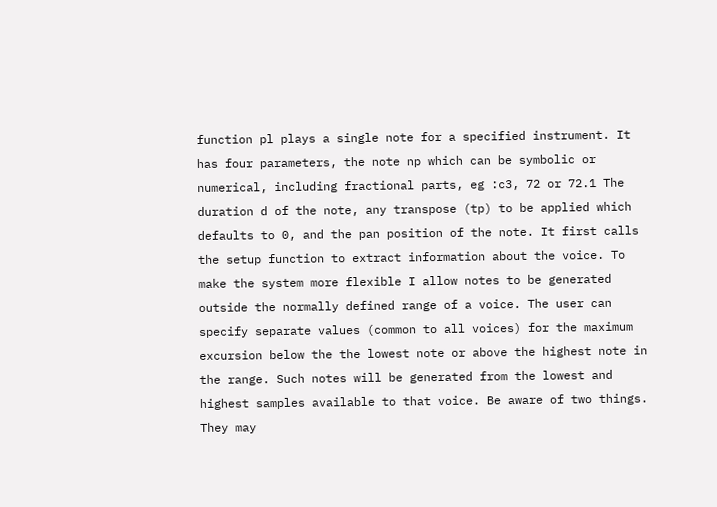function pl plays a single note for a specified instrument. It has four parameters, the note np which can be symbolic or numerical, including fractional parts, eg :c3, 72 or 72.1 The duration d of the note, any transpose (tp) to be applied which defaults to 0, and the pan position of the note. It first calls the setup function to extract information about the voice. To make the system more flexible I allow notes to be generated outside the normally defined range of a voice. The user can specify separate values (common to all voices) for the maximum excursion below the the lowest note or above the highest note in the range. Such notes will be generated from the lowest and highest samples available to that voice. Be aware of two things. They may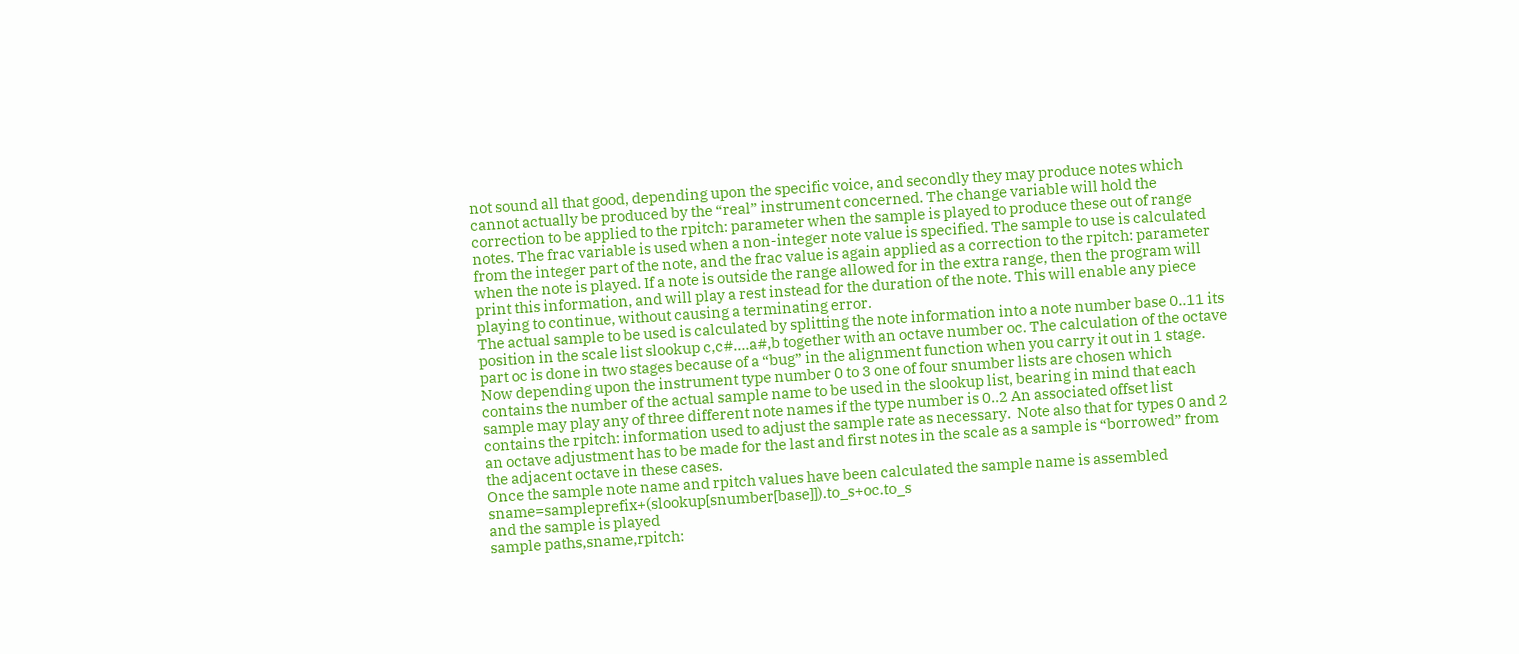not sound all that good, depending upon the specific voice, and secondly they may produce notes which cannot actually be produced by the “real” instrument concerned. The change variable will hold the correction to be applied to the rpitch: parameter when the sample is played to produce these out of range notes. The frac variable is used when a non-integer note value is specified. The sample to use is calculated from the integer part of the note, and the frac value is again applied as a correction to the rpitch: parameter when the note is played. If a note is outside the range allowed for in the extra range, then the program will print this information, and will play a rest instead for the duration of the note. This will enable any piece playing to continue, without causing a terminating error.
The actual sample to be used is calculated by splitting the note information into a note number base 0..11 its position in the scale list slookup c,c#….a#,b together with an octave number oc. The calculation of the octave part oc is done in two stages because of a “bug” in the alignment function when you carry it out in 1 stage.
Now depending upon the instrument type number 0 to 3 one of four snumber lists are chosen which contains the number of the actual sample name to be used in the slookup list, bearing in mind that each sample may play any of three different note names if the type number is 0..2 An associated offset list contains the rpitch: information used to adjust the sample rate as necessary.  Note also that for types 0 and 2 an octave adjustment has to be made for the last and first notes in the scale as a sample is “borrowed” from the adjacent octave in these cases.
Once the sample note name and rpitch values have been calculated the sample name is assembled sname=sampleprefix+(slookup[snumber[base]]).to_s+oc.to_s
and the sample is played
sample paths,sname,rpitch: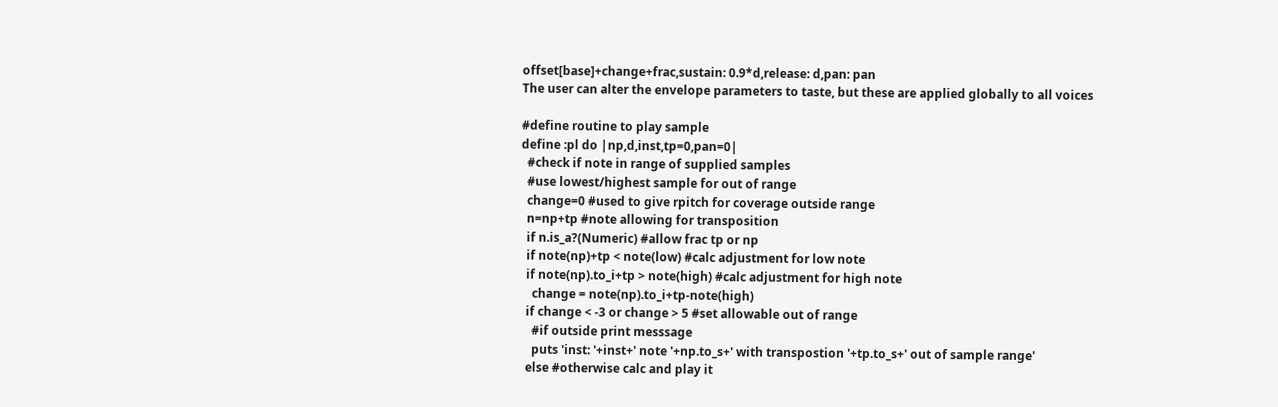offset[base]+change+frac,sustain: 0.9*d,release: d,pan: pan
The user can alter the envelope parameters to taste, but these are applied globally to all voices

#define routine to play sample
define :pl do |np,d,inst,tp=0,pan=0|
  #check if note in range of supplied samples
  #use lowest/highest sample for out of range
  change=0 #used to give rpitch for coverage outside range
  n=np+tp #note allowing for transposition
  if n.is_a?(Numeric) #allow frac tp or np
  if note(np)+tp < note(low) #calc adjustment for low note
  if note(np).to_i+tp > note(high) #calc adjustment for high note
    change = note(np).to_i+tp-note(high)
  if change < -3 or change > 5 #set allowable out of range
    #if outside print messsage
    puts 'inst: '+inst+' note '+np.to_s+' with transpostion '+tp.to_s+' out of sample range'
  else #otherwise calc and play it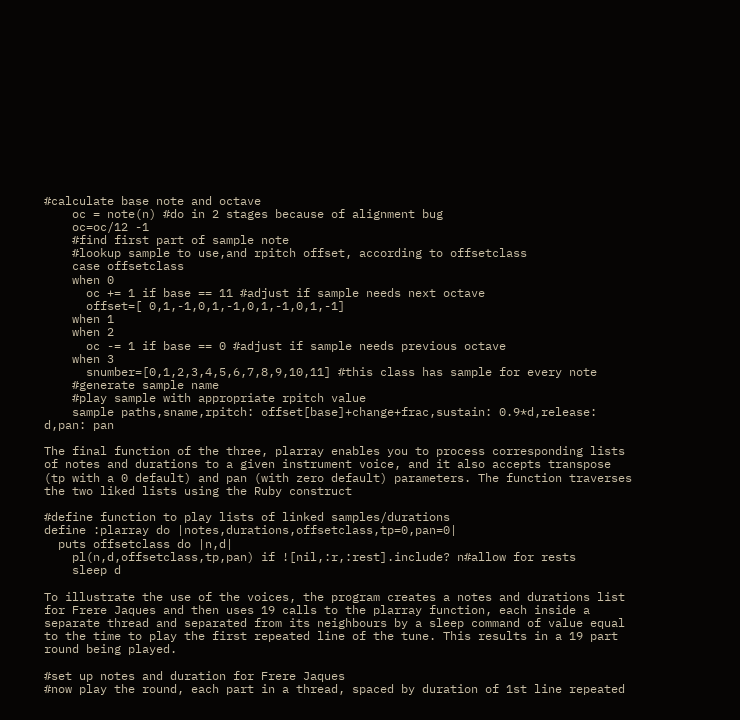#calculate base note and octave
    oc = note(n) #do in 2 stages because of alignment bug
    oc=oc/12 -1
    #find first part of sample note
    #lookup sample to use,and rpitch offset, according to offsetclass
    case offsetclass
    when 0
      oc += 1 if base == 11 #adjust if sample needs next octave
      offset=[ 0,1,-1,0,1,-1,0,1,-1,0,1,-1]
    when 1
    when 2
      oc -= 1 if base == 0 #adjust if sample needs previous octave
    when 3
      snumber=[0,1,2,3,4,5,6,7,8,9,10,11] #this class has sample for every note
    #generate sample name
    #play sample with appropriate rpitch value
    sample paths,sname,rpitch: offset[base]+change+frac,sustain: 0.9*d,release: d,pan: pan

The final function of the three, plarray enables you to process corresponding lists of notes and durations to a given instrument voice, and it also accepts transpose (tp with a 0 default) and pan (with zero default) parameters. The function traverses the two liked lists using the Ruby construct

#define function to play lists of linked samples/durations
define :plarray do |notes,durations,offsetclass,tp=0,pan=0|
  puts offsetclass do |n,d|
    pl(n,d,offsetclass,tp,pan) if ![nil,:r,:rest].include? n#allow for rests
    sleep d

To illustrate the use of the voices, the program creates a notes and durations list for Frere Jaques and then uses 19 calls to the plarray function, each inside a separate thread and separated from its neighbours by a sleep command of value equal to the time to play the first repeated line of the tune. This results in a 19 part round being played.

#set up notes and duration for Frere Jaques
#now play the round, each part in a thread, spaced by duration of 1st line repeated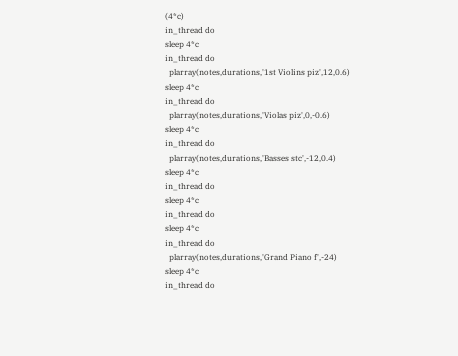(4*c)
in_thread do
sleep 4*c
in_thread do
  plarray(notes,durations,'1st Violins piz',12,0.6)
sleep 4*c
in_thread do
  plarray(notes,durations,'Violas piz',0,-0.6)
sleep 4*c
in_thread do
  plarray(notes,durations,'Basses stc',-12,0.4)
sleep 4*c
in_thread do
sleep 4*c
in_thread do
sleep 4*c
in_thread do
  plarray(notes,durations,'Grand Piano f',-24)
sleep 4*c
in_thread do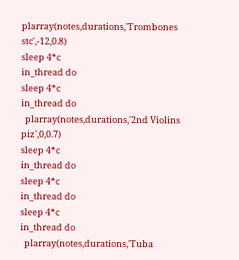plarray(notes,durations,'Trombones stc',-12,0.8)
sleep 4*c
in_thread do
sleep 4*c
in_thread do
  plarray(notes,durations,'2nd Violins piz',0,0.7)
sleep 4*c
in_thread do
sleep 4*c
in_thread do
sleep 4*c
in_thread do
  plarray(notes,durations,'Tuba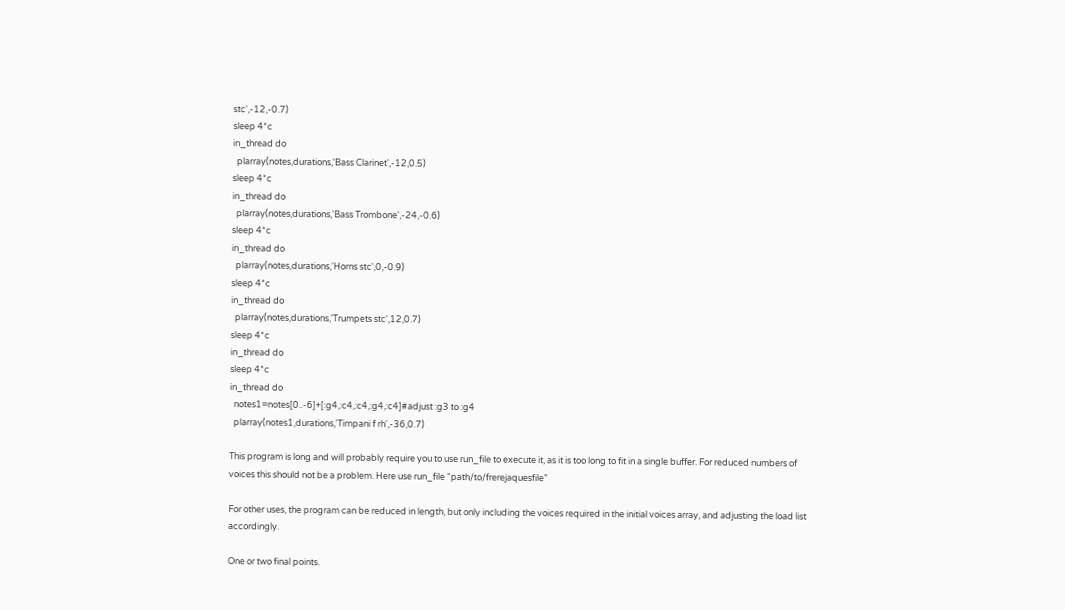stc',-12,-0.7)
sleep 4*c
in_thread do
  plarray(notes,durations,'Bass Clarinet',-12,0.5)
sleep 4*c
in_thread do
  plarray(notes,durations,'Bass Trombone',-24,-0.6)
sleep 4*c
in_thread do
  plarray(notes,durations,'Horns stc',0,-0.9)
sleep 4*c
in_thread do
  plarray(notes,durations,'Trumpets stc',12,0.7)
sleep 4*c
in_thread do
sleep 4*c
in_thread do
  notes1=notes[0..-6]+[:g4,:c4,:c4,:g4,:c4]#adjust :g3 to :g4
  plarray(notes1,durations,'Timpani f rh',-36,0.7)

This program is long and will probably require you to use run_file to execute it, as it is too long to fit in a single buffer. For reduced numbers of voices this should not be a problem. Here use run_file “path/to/frerejaquesfile”

For other uses, the program can be reduced in length, but only including the voices required in the initial voices array, and adjusting the load list accordingly.

One or two final points.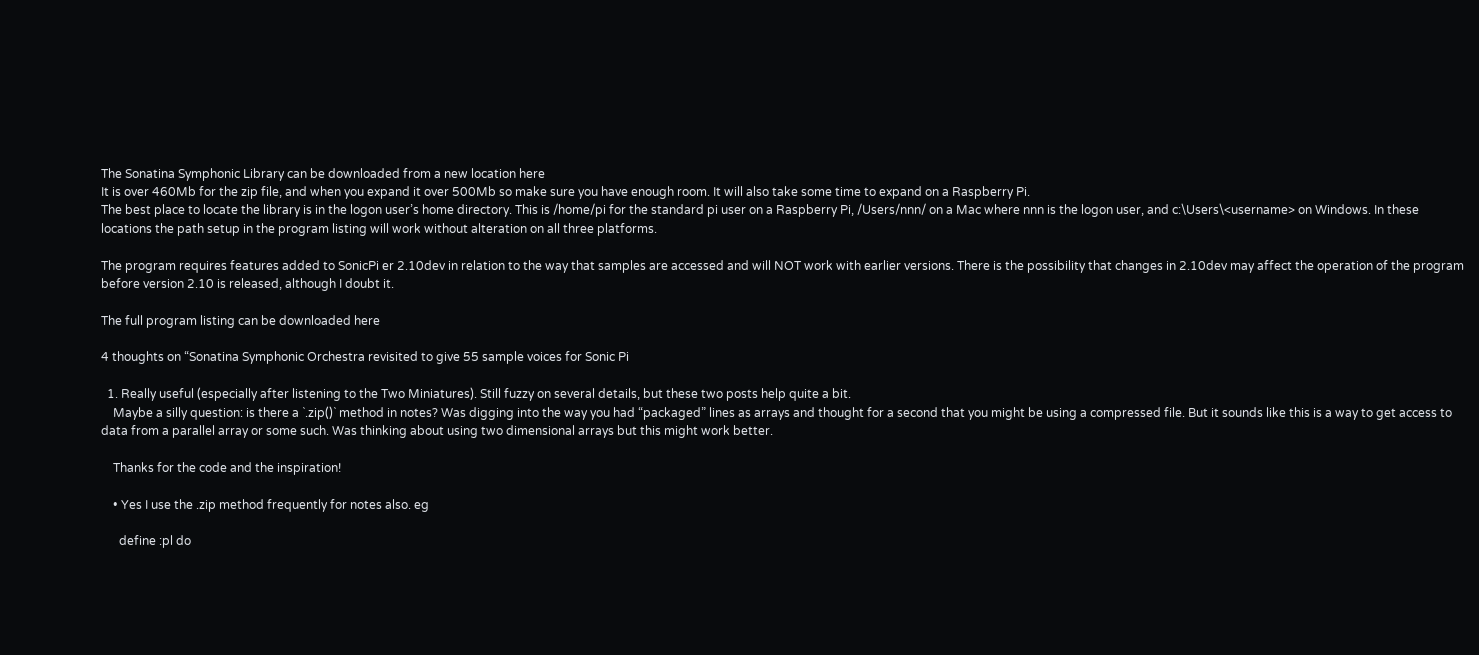The Sonatina Symphonic Library can be downloaded from a new location here
It is over 460Mb for the zip file, and when you expand it over 500Mb so make sure you have enough room. It will also take some time to expand on a Raspberry Pi.
The best place to locate the library is in the logon user’s home directory. This is /home/pi for the standard pi user on a Raspberry Pi, /Users/nnn/ on a Mac where nnn is the logon user, and c:\Users\<username> on Windows. In these locations the path setup in the program listing will work without alteration on all three platforms.

The program requires features added to SonicPi er 2.10dev in relation to the way that samples are accessed and will NOT work with earlier versions. There is the possibility that changes in 2.10dev may affect the operation of the program before version 2.10 is released, although I doubt it.

The full program listing can be downloaded here

4 thoughts on “Sonatina Symphonic Orchestra revisited to give 55 sample voices for Sonic Pi

  1. Really useful (especially after listening to the Two Miniatures). Still fuzzy on several details, but these two posts help quite a bit.
    Maybe a silly question: is there a `.zip()` method in notes? Was digging into the way you had “packaged” lines as arrays and thought for a second that you might be using a compressed file. But it sounds like this is a way to get access to data from a parallel array or some such. Was thinking about using two dimensional arrays but this might work better.

    Thanks for the code and the inspiration!

    • Yes I use the .zip method frequently for notes also. eg

      define :pl do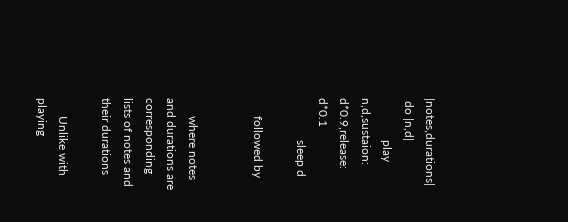|notes,durations|
 do |n,d|
              play n,d,sustaion: d*0.9,release: d*0.1
              sleep d

      followed by


      where notes and durations are corresponding lists of notes and their durations

      Unlike with playing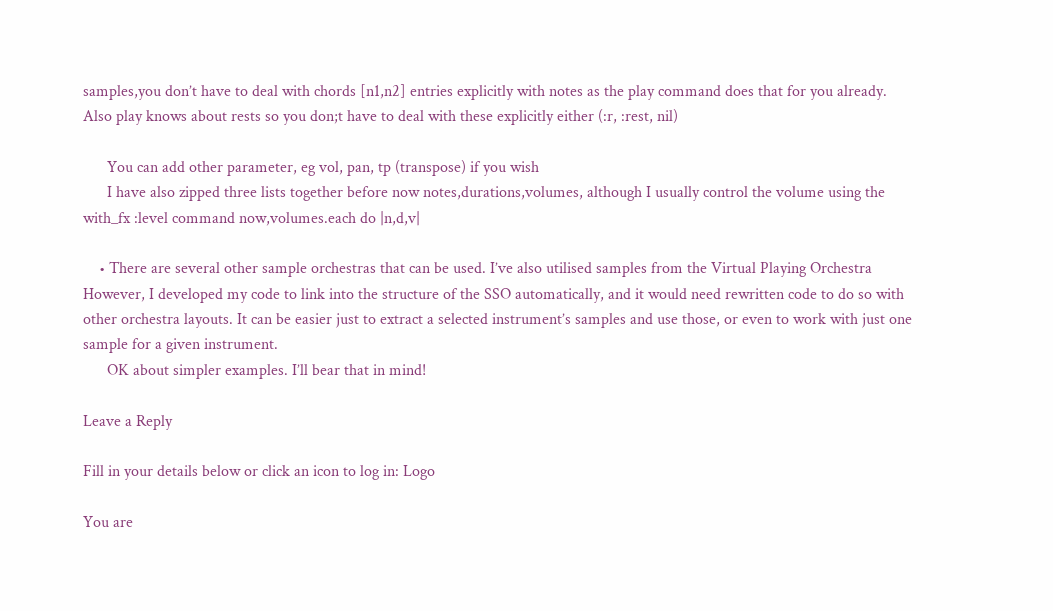samples,you don’t have to deal with chords [n1,n2] entries explicitly with notes as the play command does that for you already. Also play knows about rests so you don;t have to deal with these explicitly either (:r, :rest, nil)

      You can add other parameter, eg vol, pan, tp (transpose) if you wish
      I have also zipped three lists together before now notes,durations,volumes, although I usually control the volume using the with_fx :level command now,volumes.each do |n,d,v|

    • There are several other sample orchestras that can be used. I’ve also utilised samples from the Virtual Playing Orchestra However, I developed my code to link into the structure of the SSO automatically, and it would need rewritten code to do so with other orchestra layouts. It can be easier just to extract a selected instrument’s samples and use those, or even to work with just one sample for a given instrument.
      OK about simpler examples. I’ll bear that in mind!

Leave a Reply

Fill in your details below or click an icon to log in: Logo

You are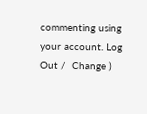commenting using your account. Log Out /  Change )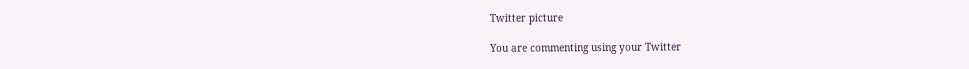Twitter picture

You are commenting using your Twitter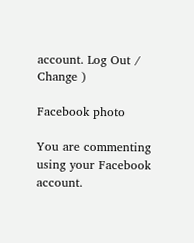account. Log Out /  Change )

Facebook photo

You are commenting using your Facebook account.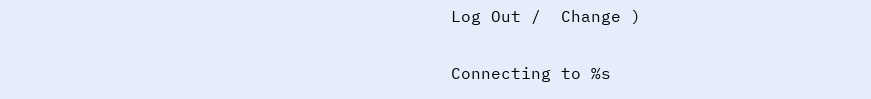Log Out /  Change )

Connecting to %s